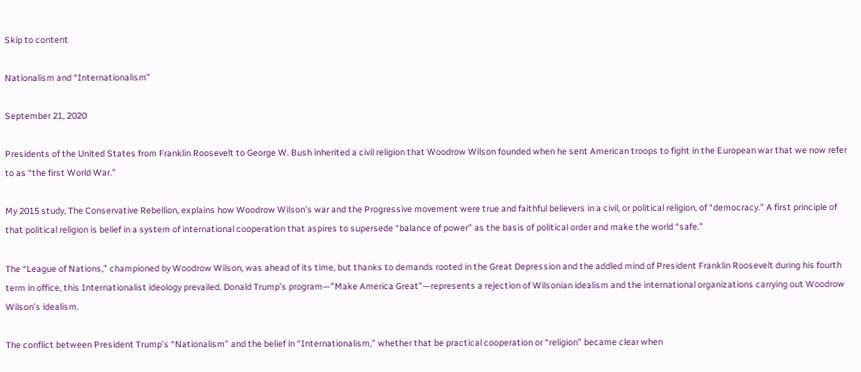Skip to content

Nationalism and “Internationalism”

September 21, 2020

Presidents of the United States from Franklin Roosevelt to George W. Bush inherited a civil religion that Woodrow Wilson founded when he sent American troops to fight in the European war that we now refer to as “the first World War.”

My 2015 study, The Conservative Rebellion, explains how Woodrow Wilson’s war and the Progressive movement were true and faithful believers in a civil, or political religion, of “democracy.” A first principle of that political religion is belief in a system of international cooperation that aspires to supersede “balance of power” as the basis of political order and make the world “safe.”

The “League of Nations,” championed by Woodrow Wilson, was ahead of its time, but thanks to demands rooted in the Great Depression and the addled mind of President Franklin Roosevelt during his fourth term in office, this Internationalist ideology prevailed. Donald Trump’s program—”Make America Great”—represents a rejection of Wilsonian idealism and the international organizations carrying out Woodrow Wilson’s idealism.

The conflict between President Trump’s “Nationalism” and the belief in “Internationalism,” whether that be practical cooperation or “religion” became clear when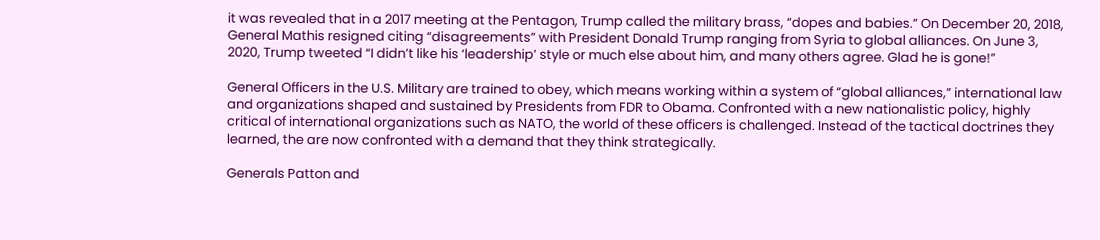it was revealed that in a 2017 meeting at the Pentagon, Trump called the military brass, “dopes and babies.” On December 20, 2018, General Mathis resigned citing “disagreements” with President Donald Trump ranging from Syria to global alliances. On June 3, 2020, Trump tweeted “I didn’t like his ‘leadership’ style or much else about him, and many others agree. Glad he is gone!”

General Officers in the U.S. Military are trained to obey, which means working within a system of “global alliances,” international law and organizations shaped and sustained by Presidents from FDR to Obama. Confronted with a new nationalistic policy, highly critical of international organizations such as NATO, the world of these officers is challenged. Instead of the tactical doctrines they learned, the are now confronted with a demand that they think strategically.

Generals Patton and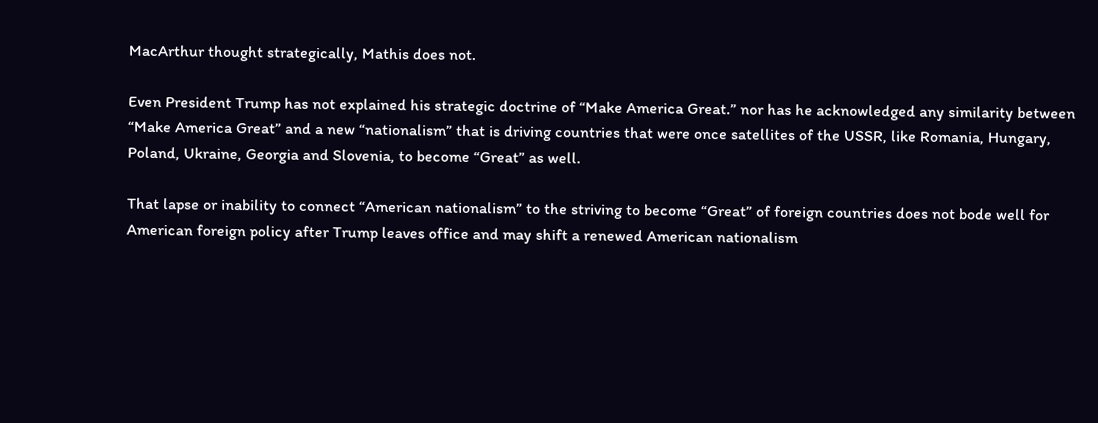MacArthur thought strategically, Mathis does not.

Even President Trump has not explained his strategic doctrine of “Make America Great.” nor has he acknowledged any similarity between “Make America Great” and a new “nationalism” that is driving countries that were once satellites of the USSR, like Romania, Hungary, Poland, Ukraine, Georgia and Slovenia, to become “Great” as well.

That lapse or inability to connect “American nationalism” to the striving to become “Great” of foreign countries does not bode well for American foreign policy after Trump leaves office and may shift a renewed American nationalism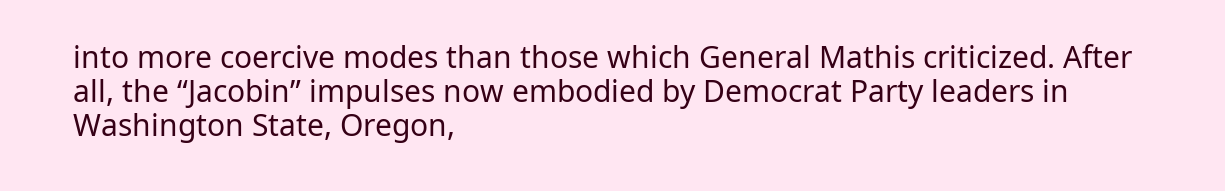into more coercive modes than those which General Mathis criticized. After all, the “Jacobin” impulses now embodied by Democrat Party leaders in Washington State, Oregon,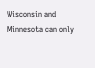Wisconsin and Minnesota can only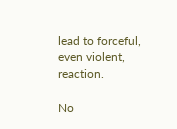lead to forceful, even violent, reaction.

No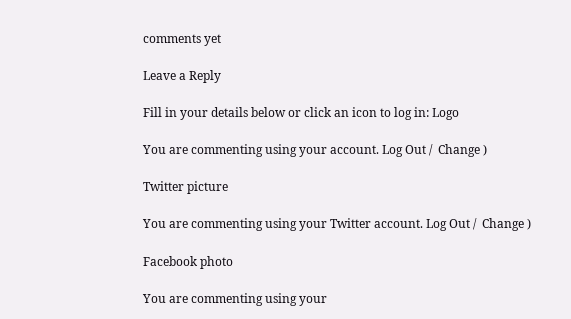comments yet

Leave a Reply

Fill in your details below or click an icon to log in: Logo

You are commenting using your account. Log Out /  Change )

Twitter picture

You are commenting using your Twitter account. Log Out /  Change )

Facebook photo

You are commenting using your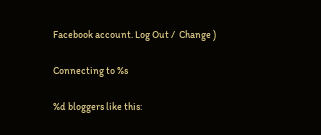Facebook account. Log Out /  Change )

Connecting to %s

%d bloggers like this: